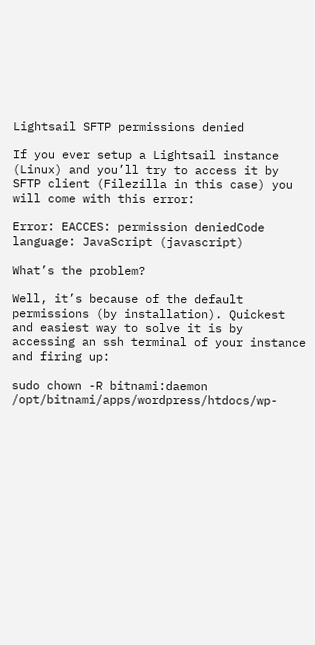Lightsail SFTP permissions denied

If you ever setup a Lightsail instance (Linux) and you’ll try to access it by SFTP client (Filezilla in this case) you will come with this error:

Error: EACCES: permission deniedCode language: JavaScript (javascript)

What’s the problem?

Well, it’s because of the default permissions (by installation). Quickest and easiest way to solve it is by accessing an ssh terminal of your instance and firing up:

sudo chown -R bitnami:daemon /opt/bitnami/apps/wordpress/htdocs/wp-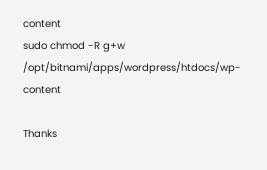content
sudo chmod -R g+w /opt/bitnami/apps/wordpress/htdocs/wp-content

Thanks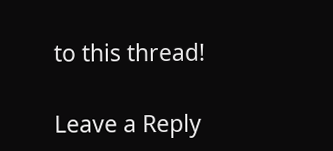to this thread!

Leave a Reply